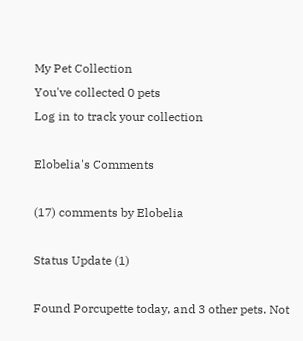My Pet Collection
You've collected 0 pets
Log in to track your collection

Elobelia's Comments

(17) comments by Elobelia

Status Update (1)

Found Porcupette today, and 3 other pets. Not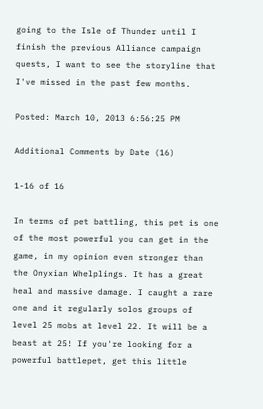going to the Isle of Thunder until I finish the previous Alliance campaign quests, I want to see the storyline that I've missed in the past few months.

Posted: March 10, 2013 6:56:25 PM

Additional Comments by Date (16)

1-16 of 16

In terms of pet battling, this pet is one of the most powerful you can get in the game, in my opinion even stronger than the Onyxian Whelplings. It has a great heal and massive damage. I caught a rare one and it regularly solos groups of level 25 mobs at level 22. It will be a beast at 25! If you're looking for a powerful battlepet, get this little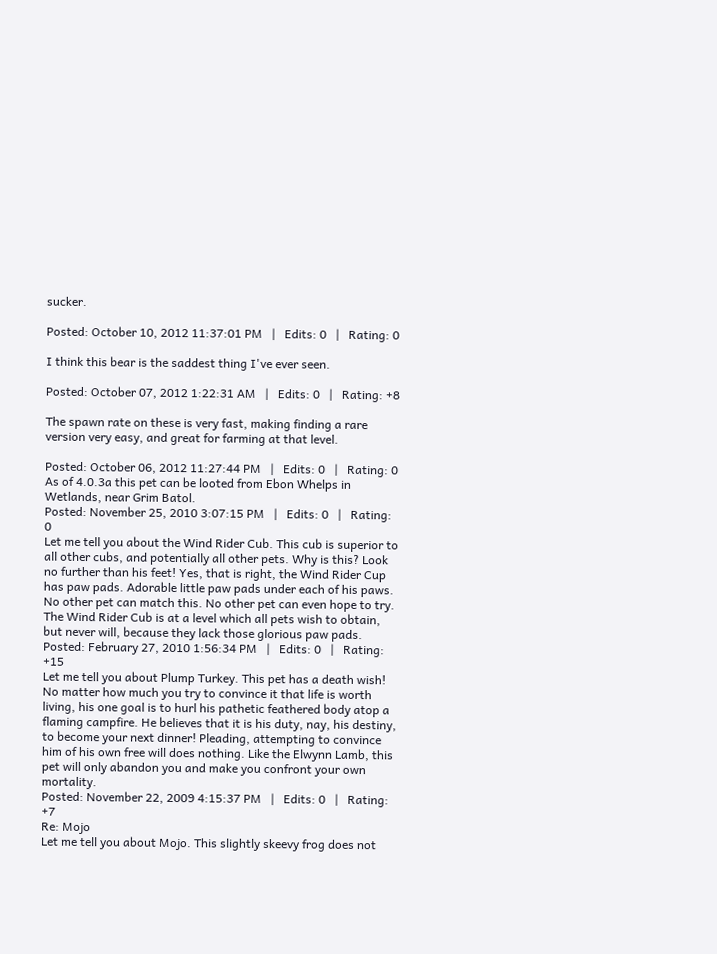sucker.

Posted: October 10, 2012 11:37:01 PM   |   Edits: 0   |   Rating: 0

I think this bear is the saddest thing I've ever seen.

Posted: October 07, 2012 1:22:31 AM   |   Edits: 0   |   Rating: +8

The spawn rate on these is very fast, making finding a rare version very easy, and great for farming at that level.

Posted: October 06, 2012 11:27:44 PM   |   Edits: 0   |   Rating: 0
As of 4.0.3a this pet can be looted from Ebon Whelps in Wetlands, near Grim Batol.
Posted: November 25, 2010 3:07:15 PM   |   Edits: 0   |   Rating: 0
Let me tell you about the Wind Rider Cub. This cub is superior to all other cubs, and potentially all other pets. Why is this? Look no further than his feet! Yes, that is right, the Wind Rider Cup has paw pads. Adorable little paw pads under each of his paws. No other pet can match this. No other pet can even hope to try. The Wind Rider Cub is at a level which all pets wish to obtain, but never will, because they lack those glorious paw pads.
Posted: February 27, 2010 1:56:34 PM   |   Edits: 0   |   Rating: +15
Let me tell you about Plump Turkey. This pet has a death wish! No matter how much you try to convince it that life is worth living, his one goal is to hurl his pathetic feathered body atop a flaming campfire. He believes that it is his duty, nay, his destiny, to become your next dinner! Pleading, attempting to convince him of his own free will does nothing. Like the Elwynn Lamb, this pet will only abandon you and make you confront your own mortality.
Posted: November 22, 2009 4:15:37 PM   |   Edits: 0   |   Rating: +7
Re: Mojo
Let me tell you about Mojo. This slightly skeevy frog does not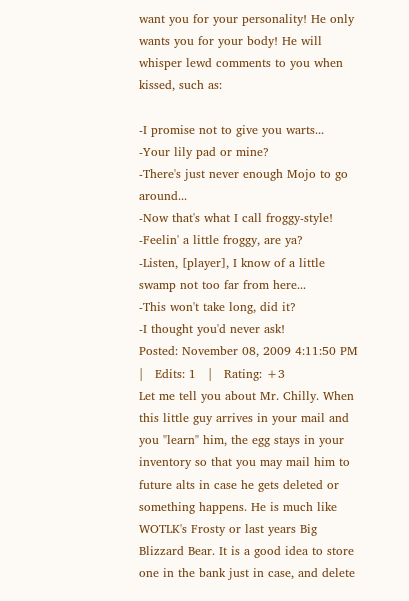want you for your personality! He only wants you for your body! He will whisper lewd comments to you when kissed, such as:

-I promise not to give you warts...
-Your lily pad or mine?
-There's just never enough Mojo to go around...
-Now that's what I call froggy-style!
-Feelin' a little froggy, are ya?
-Listen, [player], I know of a little swamp not too far from here...
-This won't take long, did it?
-I thought you'd never ask!
Posted: November 08, 2009 4:11:50 PM   |   Edits: 1   |   Rating: +3
Let me tell you about Mr. Chilly. When this little guy arrives in your mail and you "learn" him, the egg stays in your inventory so that you may mail him to future alts in case he gets deleted or something happens. He is much like WOTLK's Frosty or last years Big Blizzard Bear. It is a good idea to store one in the bank just in case, and delete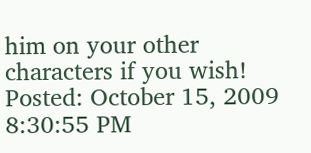him on your other characters if you wish!
Posted: October 15, 2009 8:30:55 PM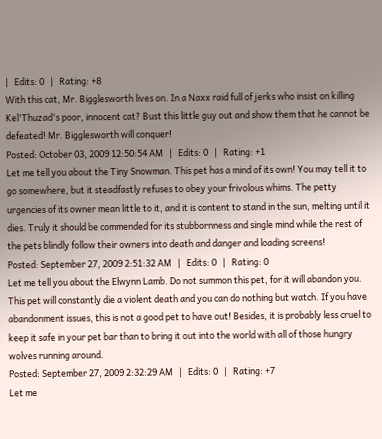|   Edits: 0   |   Rating: +8
With this cat, Mr. Bigglesworth lives on. In a Naxx raid full of jerks who insist on killing Kel'Thuzad's poor, innocent cat? Bust this little guy out and show them that he cannot be defeated! Mr. Bigglesworth will conquer!
Posted: October 03, 2009 12:50:54 AM   |   Edits: 0   |   Rating: +1
Let me tell you about the Tiny Snowman. This pet has a mind of its own! You may tell it to go somewhere, but it steadfastly refuses to obey your frivolous whims. The petty urgencies of its owner mean little to it, and it is content to stand in the sun, melting until it dies. Truly it should be commended for its stubbornness and single mind while the rest of the pets blindly follow their owners into death and danger and loading screens!
Posted: September 27, 2009 2:51:32 AM   |   Edits: 0   |   Rating: 0
Let me tell you about the Elwynn Lamb. Do not summon this pet, for it will abandon you. This pet will constantly die a violent death and you can do nothing but watch. If you have abandonment issues, this is not a good pet to have out! Besides, it is probably less cruel to keep it safe in your pet bar than to bring it out into the world with all of those hungry wolves running around.
Posted: September 27, 2009 2:32:29 AM   |   Edits: 0   |   Rating: +7
Let me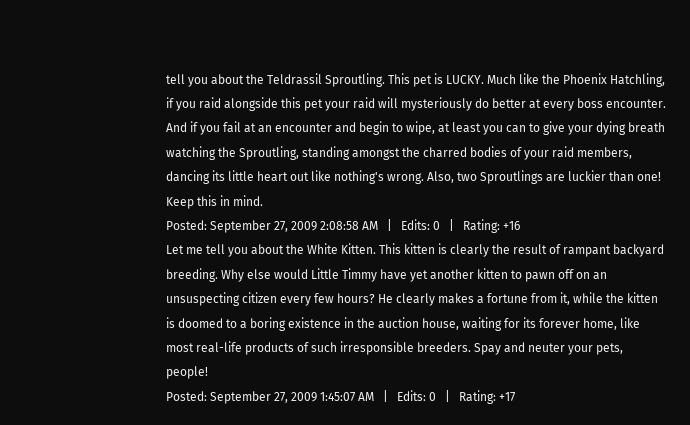tell you about the Teldrassil Sproutling. This pet is LUCKY. Much like the Phoenix Hatchling, if you raid alongside this pet your raid will mysteriously do better at every boss encounter. And if you fail at an encounter and begin to wipe, at least you can to give your dying breath watching the Sproutling, standing amongst the charred bodies of your raid members, dancing its little heart out like nothing's wrong. Also, two Sproutlings are luckier than one! Keep this in mind.
Posted: September 27, 2009 2:08:58 AM   |   Edits: 0   |   Rating: +16
Let me tell you about the White Kitten. This kitten is clearly the result of rampant backyard breeding. Why else would Little Timmy have yet another kitten to pawn off on an unsuspecting citizen every few hours? He clearly makes a fortune from it, while the kitten is doomed to a boring existence in the auction house, waiting for its forever home, like most real-life products of such irresponsible breeders. Spay and neuter your pets, people!
Posted: September 27, 2009 1:45:07 AM   |   Edits: 0   |   Rating: +17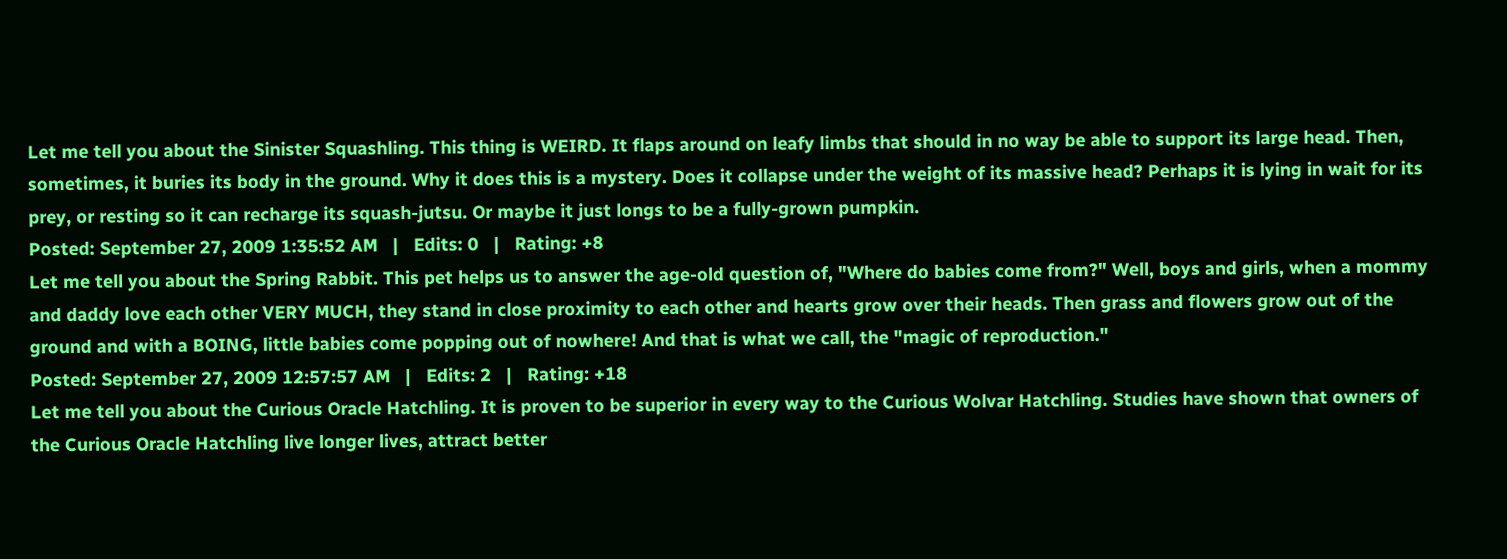Let me tell you about the Sinister Squashling. This thing is WEIRD. It flaps around on leafy limbs that should in no way be able to support its large head. Then, sometimes, it buries its body in the ground. Why it does this is a mystery. Does it collapse under the weight of its massive head? Perhaps it is lying in wait for its prey, or resting so it can recharge its squash-jutsu. Or maybe it just longs to be a fully-grown pumpkin.
Posted: September 27, 2009 1:35:52 AM   |   Edits: 0   |   Rating: +8
Let me tell you about the Spring Rabbit. This pet helps us to answer the age-old question of, "Where do babies come from?" Well, boys and girls, when a mommy and daddy love each other VERY MUCH, they stand in close proximity to each other and hearts grow over their heads. Then grass and flowers grow out of the ground and with a BOING, little babies come popping out of nowhere! And that is what we call, the "magic of reproduction."
Posted: September 27, 2009 12:57:57 AM   |   Edits: 2   |   Rating: +18
Let me tell you about the Curious Oracle Hatchling. It is proven to be superior in every way to the Curious Wolvar Hatchling. Studies have shown that owners of the Curious Oracle Hatchling live longer lives, attract better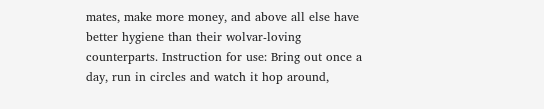mates, make more money, and above all else have better hygiene than their wolvar-loving counterparts. Instruction for use: Bring out once a day, run in circles and watch it hop around,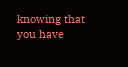knowing that you have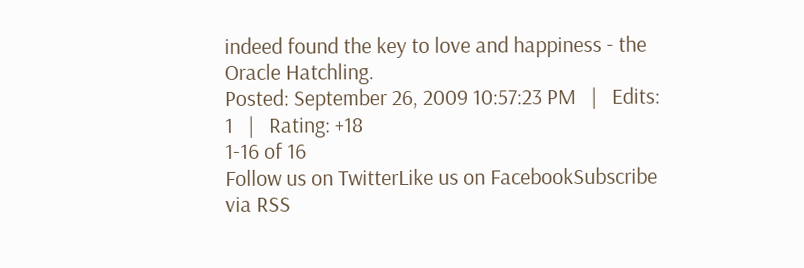indeed found the key to love and happiness - the Oracle Hatchling.
Posted: September 26, 2009 10:57:23 PM   |   Edits: 1   |   Rating: +18
1-16 of 16
Follow us on TwitterLike us on FacebookSubscribe via RSS